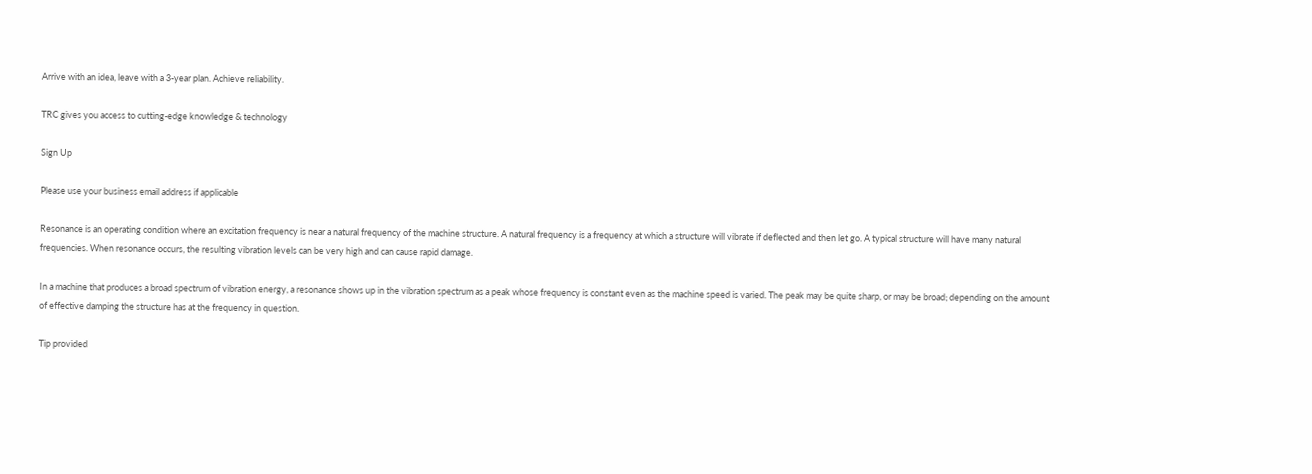Arrive with an idea, leave with a 3-year plan. Achieve reliability.

TRC gives you access to cutting-edge knowledge & technology

Sign Up

Please use your business email address if applicable

Resonance is an operating condition where an excitation frequency is near a natural frequency of the machine structure. A natural frequency is a frequency at which a structure will vibrate if deflected and then let go. A typical structure will have many natural frequencies. When resonance occurs, the resulting vibration levels can be very high and can cause rapid damage.

In a machine that produces a broad spectrum of vibration energy, a resonance shows up in the vibration spectrum as a peak whose frequency is constant even as the machine speed is varied. The peak may be quite sharp, or may be broad; depending on the amount of effective damping the structure has at the frequency in question.

Tip provided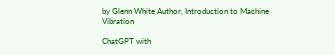by Glenn White Author, Introduction to Machine Vibration

ChatGPT with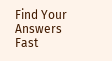Find Your Answers Fast